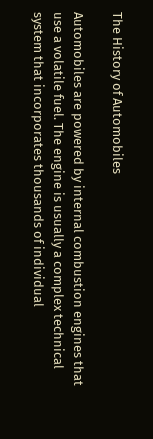The History of Automobiles

Automobiles are powered by internal combustion engines that use a volatile fuel. The engine is usually a complex technical system that incorporates thousands of individual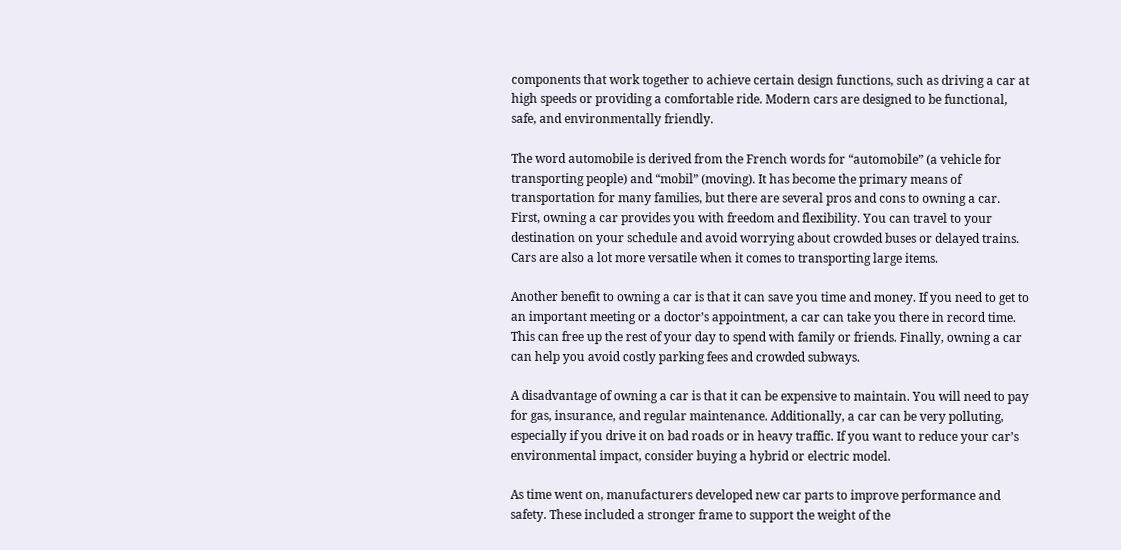components that work together to achieve certain design functions, such as driving a car at high speeds or providing a comfortable ride. Modern cars are designed to be functional, safe, and environmentally friendly.

The word automobile is derived from the French words for “automobile” (a vehicle for transporting people) and “mobil” (moving). It has become the primary means of transportation for many families, but there are several pros and cons to owning a car. First, owning a car provides you with freedom and flexibility. You can travel to your destination on your schedule and avoid worrying about crowded buses or delayed trains. Cars are also a lot more versatile when it comes to transporting large items.

Another benefit to owning a car is that it can save you time and money. If you need to get to an important meeting or a doctor’s appointment, a car can take you there in record time. This can free up the rest of your day to spend with family or friends. Finally, owning a car can help you avoid costly parking fees and crowded subways.

A disadvantage of owning a car is that it can be expensive to maintain. You will need to pay for gas, insurance, and regular maintenance. Additionally, a car can be very polluting, especially if you drive it on bad roads or in heavy traffic. If you want to reduce your car’s environmental impact, consider buying a hybrid or electric model.

As time went on, manufacturers developed new car parts to improve performance and safety. These included a stronger frame to support the weight of the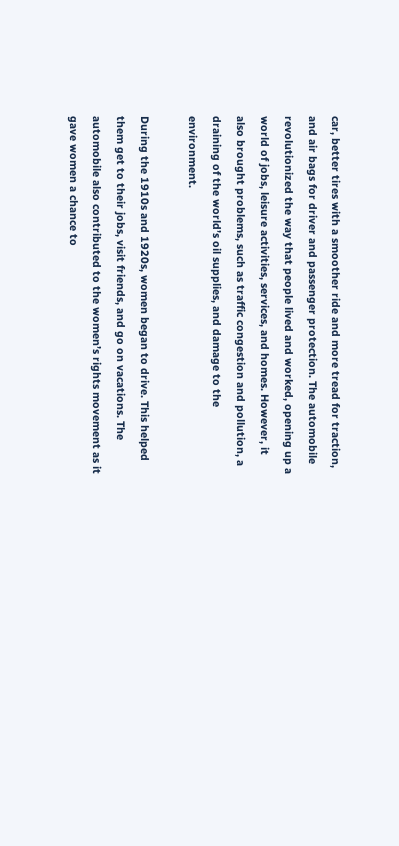car, better tires with a smoother ride and more tread for traction, and air bags for driver and passenger protection. The automobile revolutionized the way that people lived and worked, opening up a world of jobs, leisure activities, services, and homes. However, it also brought problems, such as traffic congestion and pollution, a draining of the world’s oil supplies, and damage to the environment.

During the 1910s and 1920s, women began to drive. This helped them get to their jobs, visit friends, and go on vacations. The automobile also contributed to the women’s rights movement as it gave women a chance to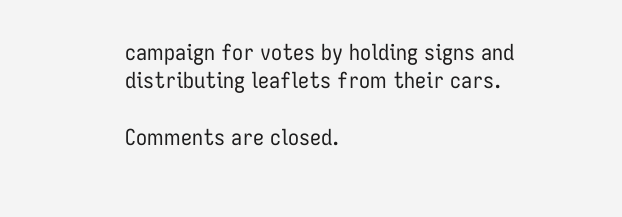campaign for votes by holding signs and distributing leaflets from their cars.

Comments are closed.